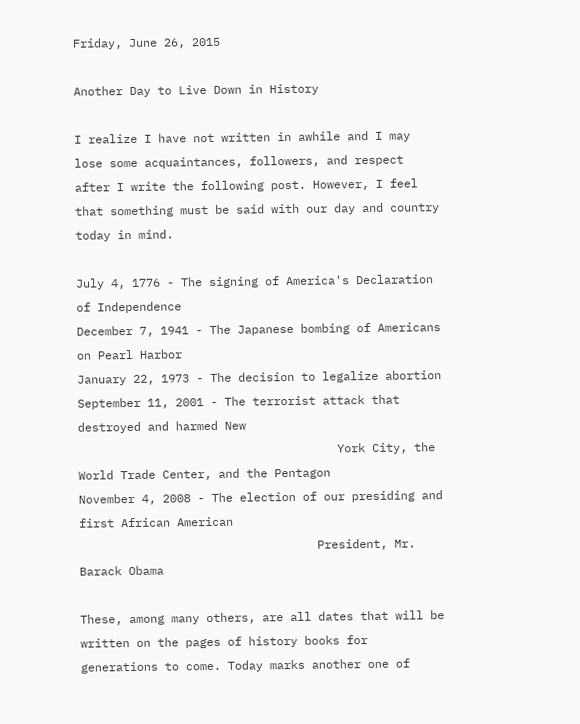Friday, June 26, 2015

Another Day to Live Down in History

I realize I have not written in awhile and I may lose some acquaintances, followers, and respect after I write the following post. However, I feel that something must be said with our day and country today in mind.

July 4, 1776 - The signing of America's Declaration of Independence
December 7, 1941 - The Japanese bombing of Americans on Pearl Harbor
January 22, 1973 - The decision to legalize abortion
September 11, 2001 - The terrorist attack that destroyed and harmed New
                                     York City, the World Trade Center, and the Pentagon
November 4, 2008 - The election of our presiding and first African American
                                  President, Mr. Barack Obama

These, among many others, are all dates that will be written on the pages of history books for generations to come. Today marks another one of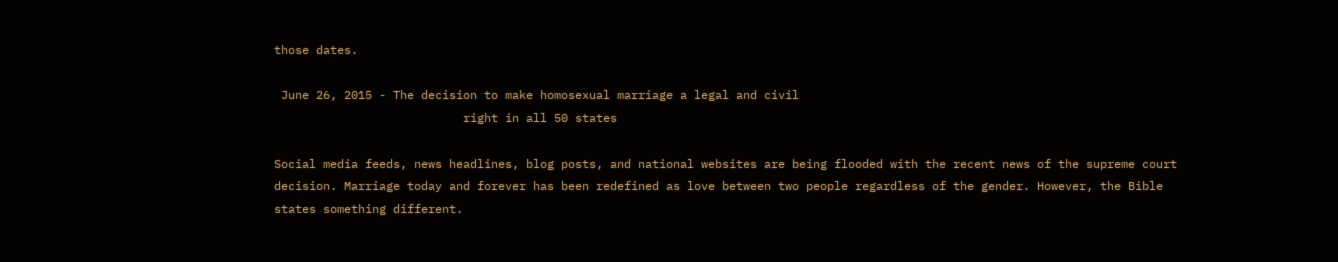those dates.

 June 26, 2015 - The decision to make homosexual marriage a legal and civil
                           right in all 50 states

Social media feeds, news headlines, blog posts, and national websites are being flooded with the recent news of the supreme court decision. Marriage today and forever has been redefined as love between two people regardless of the gender. However, the Bible states something different.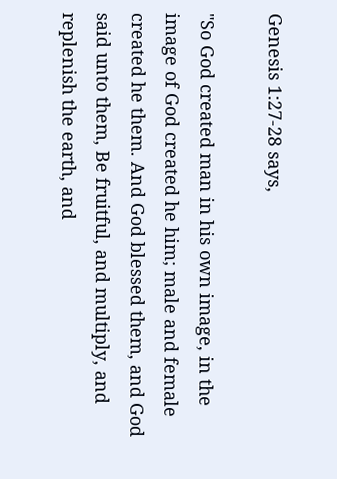Genesis 1:27-28 says,

"So God created man in his own image, in the image of God created he him; male and female created he them. And God blessed them, and God said unto them, Be fruitful, and multiply, and replenish the earth, and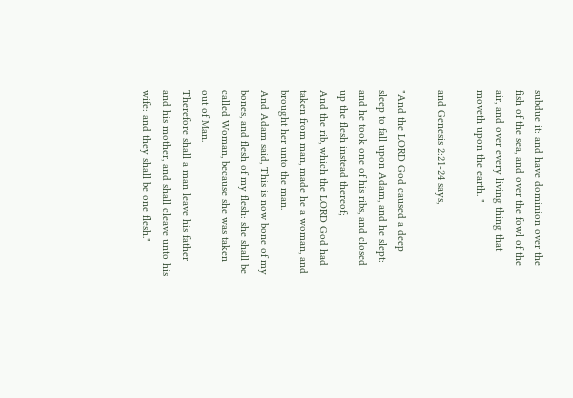subdue it: and have dominion over the fish of the sea, and over the fowl of the air, and over every living thing that moveth upon the earth. "

and Genesis 2:21-24 says,

"And the LORD God caused a deep sleep to fall upon Adam, and he slept: and he took one of his ribs, and closed up the flesh instead thereof;
And the rib, which the LORD God had taken from man, made he a woman, and brought her unto the man.
And Adam said, This is now bone of my bones, and flesh of my flesh: she shall be called Woman, because she was taken out of Man.
Therefore shall a man leave his father and his mother, and shall cleave unto his wife: and they shall be one flesh."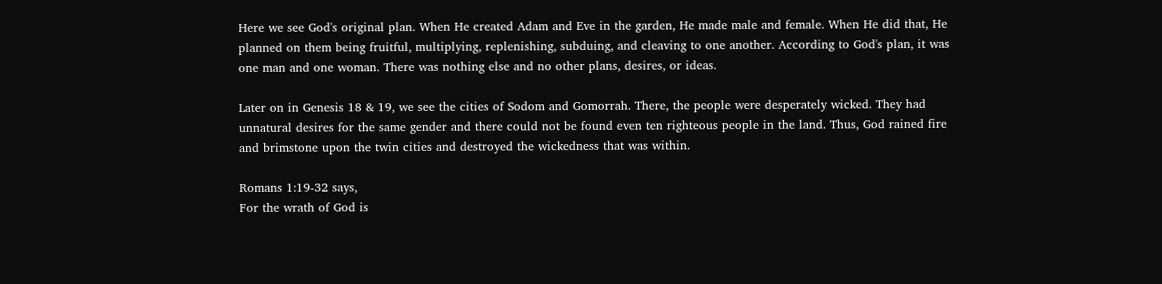Here we see God's original plan. When He created Adam and Eve in the garden, He made male and female. When He did that, He planned on them being fruitful, multiplying, replenishing, subduing, and cleaving to one another. According to God's plan, it was one man and one woman. There was nothing else and no other plans, desires, or ideas.

Later on in Genesis 18 & 19, we see the cities of Sodom and Gomorrah. There, the people were desperately wicked. They had unnatural desires for the same gender and there could not be found even ten righteous people in the land. Thus, God rained fire and brimstone upon the twin cities and destroyed the wickedness that was within.

Romans 1:19-32 says,
For the wrath of God is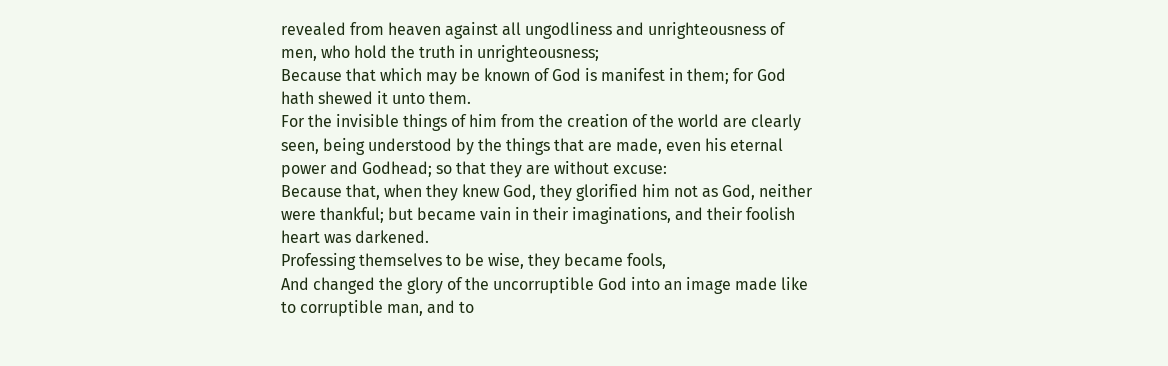revealed from heaven against all ungodliness and unrighteousness of men, who hold the truth in unrighteousness;
Because that which may be known of God is manifest in them; for God hath shewed it unto them.
For the invisible things of him from the creation of the world are clearly seen, being understood by the things that are made, even his eternal power and Godhead; so that they are without excuse:
Because that, when they knew God, they glorified him not as God, neither were thankful; but became vain in their imaginations, and their foolish heart was darkened.
Professing themselves to be wise, they became fools,
And changed the glory of the uncorruptible God into an image made like to corruptible man, and to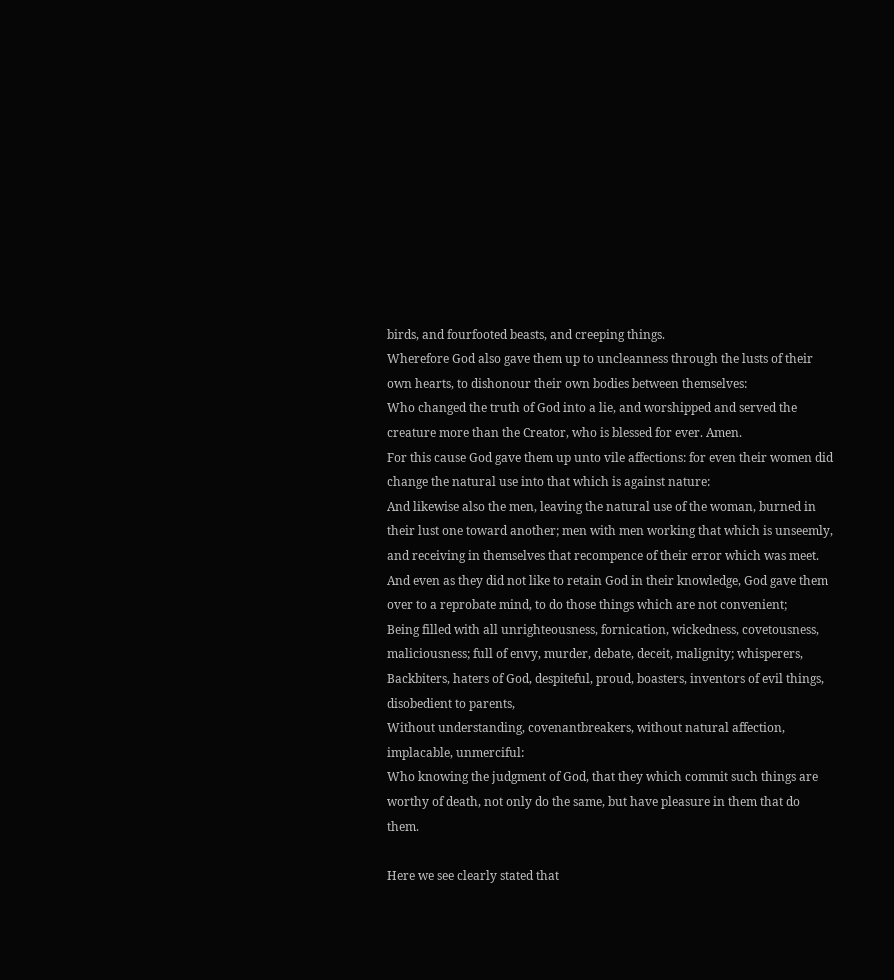birds, and fourfooted beasts, and creeping things.
Wherefore God also gave them up to uncleanness through the lusts of their own hearts, to dishonour their own bodies between themselves:
Who changed the truth of God into a lie, and worshipped and served the creature more than the Creator, who is blessed for ever. Amen.
For this cause God gave them up unto vile affections: for even their women did change the natural use into that which is against nature:
And likewise also the men, leaving the natural use of the woman, burned in their lust one toward another; men with men working that which is unseemly, and receiving in themselves that recompence of their error which was meet.
And even as they did not like to retain God in their knowledge, God gave them over to a reprobate mind, to do those things which are not convenient;
Being filled with all unrighteousness, fornication, wickedness, covetousness, maliciousness; full of envy, murder, debate, deceit, malignity; whisperers,
Backbiters, haters of God, despiteful, proud, boasters, inventors of evil things, disobedient to parents,
Without understanding, covenantbreakers, without natural affection, implacable, unmerciful:
Who knowing the judgment of God, that they which commit such things are worthy of death, not only do the same, but have pleasure in them that do them.

Here we see clearly stated that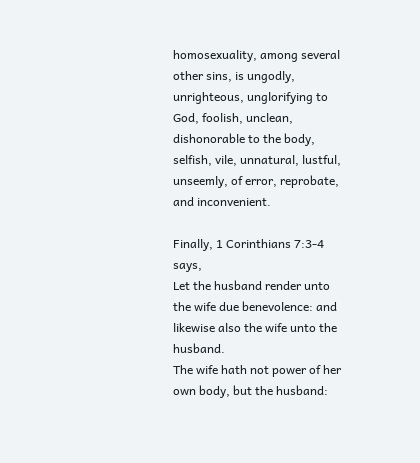homosexuality, among several other sins, is ungodly, unrighteous, unglorifying to God, foolish, unclean, dishonorable to the body, selfish, vile, unnatural, lustful, unseemly, of error, reprobate, and inconvenient.

Finally, 1 Corinthians 7:3-4 says,
Let the husband render unto the wife due benevolence: and likewise also the wife unto the husband.
The wife hath not power of her own body, but the husband: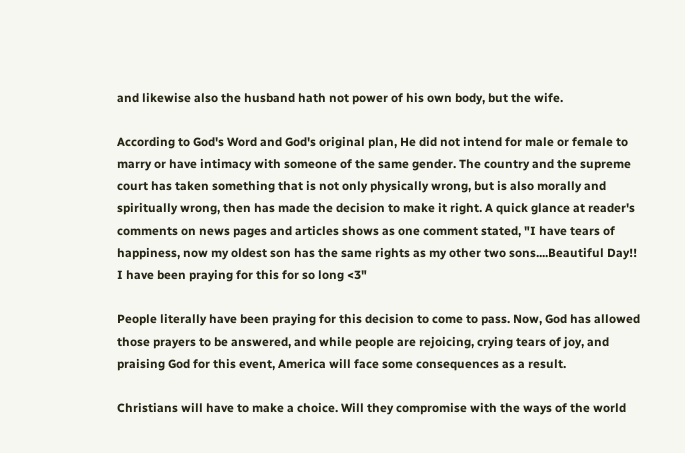and likewise also the husband hath not power of his own body, but the wife.

According to God's Word and God's original plan, He did not intend for male or female to marry or have intimacy with someone of the same gender. The country and the supreme court has taken something that is not only physically wrong, but is also morally and spiritually wrong, then has made the decision to make it right. A quick glance at reader's comments on news pages and articles shows as one comment stated, "I have tears of happiness, now my oldest son has the same rights as my other two sons....Beautiful Day!! I have been praying for this for so long <3"

People literally have been praying for this decision to come to pass. Now, God has allowed those prayers to be answered, and while people are rejoicing, crying tears of joy, and praising God for this event, America will face some consequences as a result.

Christians will have to make a choice. Will they compromise with the ways of the world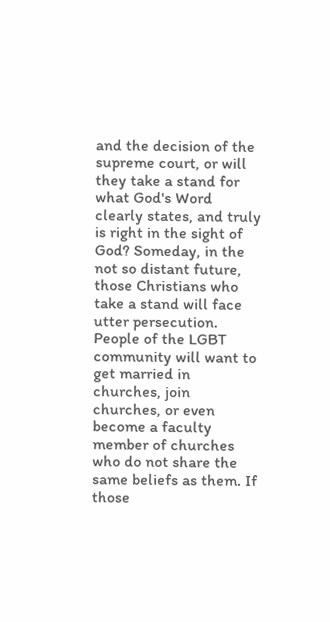and the decision of the supreme court, or will they take a stand for what God's Word clearly states, and truly is right in the sight of God? Someday, in the not so distant future, those Christians who take a stand will face utter persecution. People of the LGBT community will want to get married in churches, join churches, or even become a faculty member of churches who do not share the same beliefs as them. If those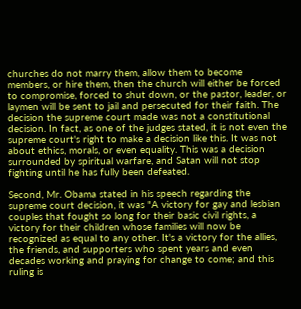churches do not marry them, allow them to become members, or hire them, then the church will either be forced to compromise, forced to shut down, or the pastor, leader, or laymen will be sent to jail and persecuted for their faith. The decision the supreme court made was not a constitutional decision. In fact, as one of the judges stated, it is not even the supreme court's right to make a decision like this. It was not about ethics, morals, or even equality. This was a decision surrounded by spiritual warfare, and Satan will not stop fighting until he has fully been defeated.

Second, Mr. Obama stated in his speech regarding the supreme court decision, it was "A victory for gay and lesbian couples that fought so long for their basic civil rights, a victory for their children whose families will now be recognized as equal to any other. It's a victory for the allies, the friends, and supporters who spent years and even decades working and praying for change to come; and this ruling is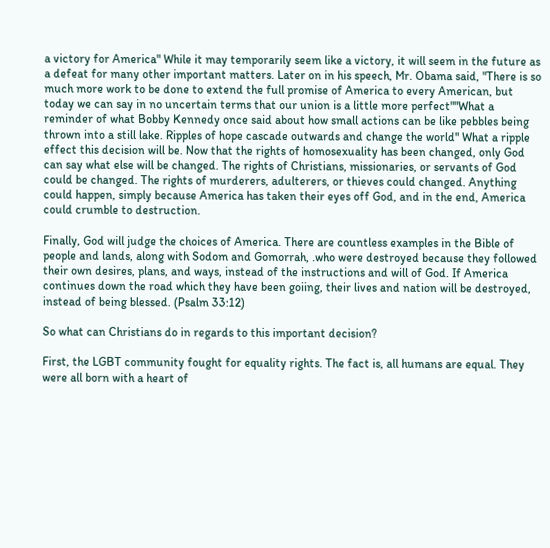a victory for America" While it may temporarily seem like a victory, it will seem in the future as a defeat for many other important matters. Later on in his speech, Mr. Obama said, "There is so much more work to be done to extend the full promise of America to every American, but today we can say in no uncertain terms that our union is a little more perfect""What a reminder of what Bobby Kennedy once said about how small actions can be like pebbles being thrown into a still lake. Ripples of hope cascade outwards and change the world" What a ripple effect this decision will be. Now that the rights of homosexuality has been changed, only God can say what else will be changed. The rights of Christians, missionaries, or servants of God could be changed. The rights of murderers, adulterers, or thieves could changed. Anything could happen, simply because America has taken their eyes off God, and in the end, America could crumble to destruction.

Finally, God will judge the choices of America. There are countless examples in the Bible of people and lands, along with Sodom and Gomorrah, .who were destroyed because they followed their own desires, plans, and ways, instead of the instructions and will of God. If America continues down the road which they have been goiing, their lives and nation will be destroyed, instead of being blessed. (Psalm 33:12)

So what can Christians do in regards to this important decision?

First, the LGBT community fought for equality rights. The fact is, all humans are equal. They were all born with a heart of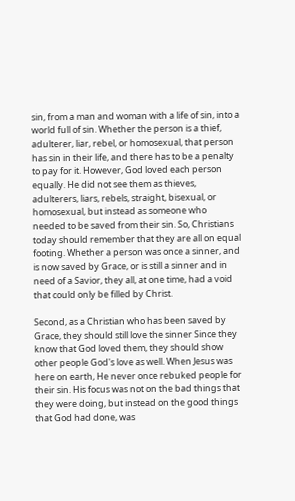sin, from a man and woman with a life of sin, into a world full of sin. Whether the person is a thief, adulterer, liar, rebel, or homosexual, that person has sin in their life, and there has to be a penalty to pay for it. However, God loved each person equally. He did not see them as thieves, adulterers, liars, rebels, straight, bisexual, or homosexual, but instead as someone who needed to be saved from their sin. So, Christians today should remember that they are all on equal footing. Whether a person was once a sinner, and is now saved by Grace, or is still a sinner and in need of a Savior, they all, at one time, had a void that could only be filled by Christ.

Second, as a Christian who has been saved by Grace, they should still love the sinner Since they know that God loved them, they should show other people God's love as well. When Jesus was here on earth, He never once rebuked people for their sin. His focus was not on the bad things that they were doing, but instead on the good things that God had done, was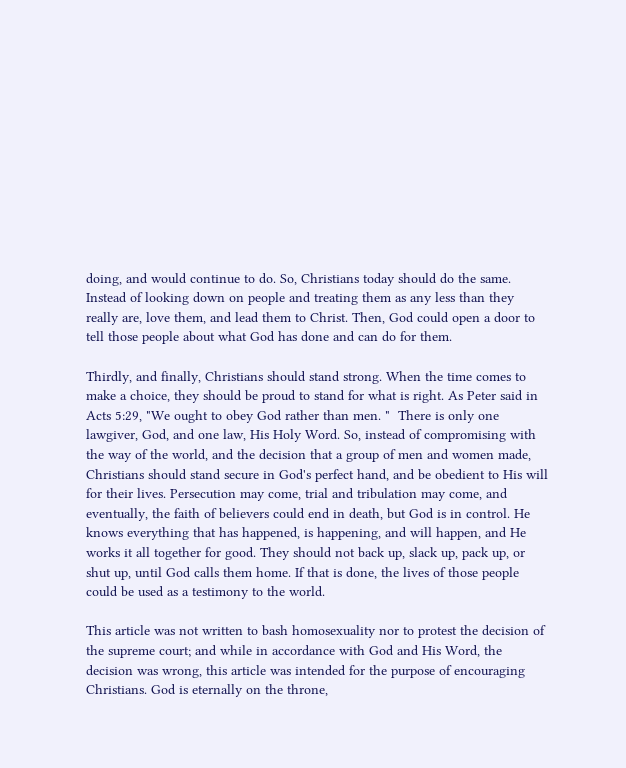doing, and would continue to do. So, Christians today should do the same. Instead of looking down on people and treating them as any less than they really are, love them, and lead them to Christ. Then, God could open a door to tell those people about what God has done and can do for them.

Thirdly, and finally, Christians should stand strong. When the time comes to make a choice, they should be proud to stand for what is right. As Peter said in Acts 5:29, "We ought to obey God rather than men. "  There is only one lawgiver, God, and one law, His Holy Word. So, instead of compromising with the way of the world, and the decision that a group of men and women made, Christians should stand secure in God's perfect hand, and be obedient to His will for their lives. Persecution may come, trial and tribulation may come, and eventually, the faith of believers could end in death, but God is in control. He knows everything that has happened, is happening, and will happen, and He works it all together for good. They should not back up, slack up, pack up, or shut up, until God calls them home. If that is done, the lives of those people could be used as a testimony to the world.

This article was not written to bash homosexuality nor to protest the decision of the supreme court; and while in accordance with God and His Word, the decision was wrong, this article was intended for the purpose of encouraging Christians. God is eternally on the throne,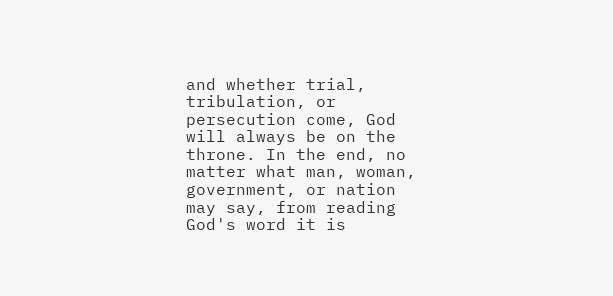and whether trial, tribulation, or persecution come, God will always be on the throne. In the end, no matter what man, woman, government, or nation may say, from reading God's word it is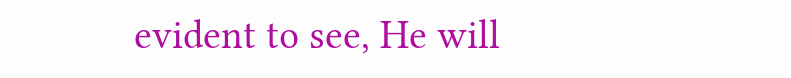evident to see, He will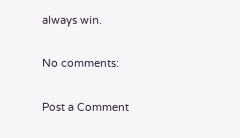always win.

No comments:

Post a Comment